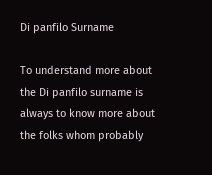Di panfilo Surname

To understand more about the Di panfilo surname is always to know more about the folks whom probably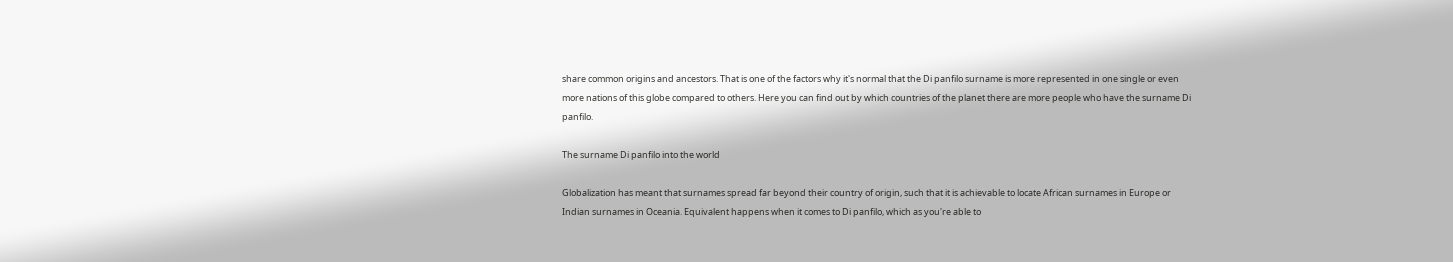share common origins and ancestors. That is one of the factors why it's normal that the Di panfilo surname is more represented in one single or even more nations of this globe compared to others. Here you can find out by which countries of the planet there are more people who have the surname Di panfilo.

The surname Di panfilo into the world

Globalization has meant that surnames spread far beyond their country of origin, such that it is achievable to locate African surnames in Europe or Indian surnames in Oceania. Equivalent happens when it comes to Di panfilo, which as you're able to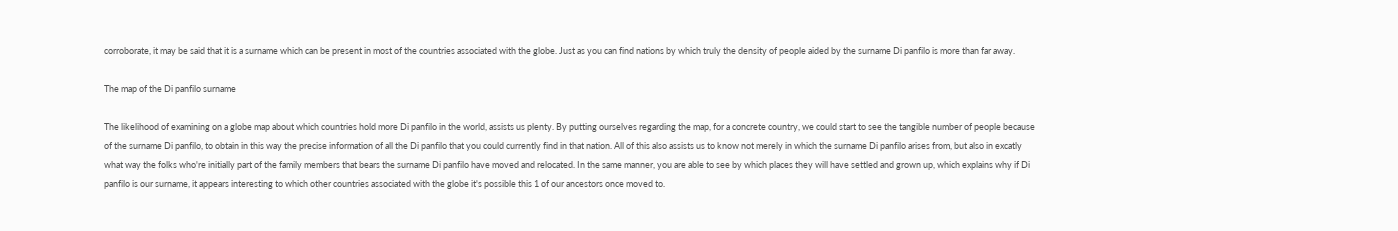corroborate, it may be said that it is a surname which can be present in most of the countries associated with the globe. Just as you can find nations by which truly the density of people aided by the surname Di panfilo is more than far away.

The map of the Di panfilo surname

The likelihood of examining on a globe map about which countries hold more Di panfilo in the world, assists us plenty. By putting ourselves regarding the map, for a concrete country, we could start to see the tangible number of people because of the surname Di panfilo, to obtain in this way the precise information of all the Di panfilo that you could currently find in that nation. All of this also assists us to know not merely in which the surname Di panfilo arises from, but also in excatly what way the folks who're initially part of the family members that bears the surname Di panfilo have moved and relocated. In the same manner, you are able to see by which places they will have settled and grown up, which explains why if Di panfilo is our surname, it appears interesting to which other countries associated with the globe it's possible this 1 of our ancestors once moved to.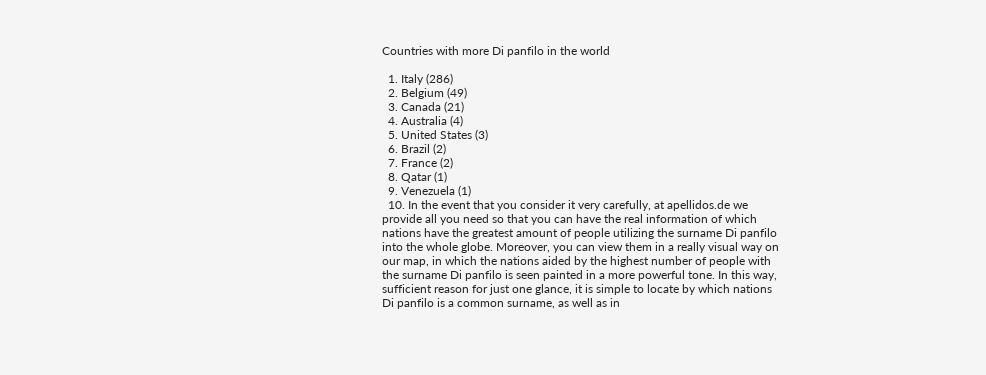Countries with more Di panfilo in the world

  1. Italy (286)
  2. Belgium (49)
  3. Canada (21)
  4. Australia (4)
  5. United States (3)
  6. Brazil (2)
  7. France (2)
  8. Qatar (1)
  9. Venezuela (1)
  10. In the event that you consider it very carefully, at apellidos.de we provide all you need so that you can have the real information of which nations have the greatest amount of people utilizing the surname Di panfilo into the whole globe. Moreover, you can view them in a really visual way on our map, in which the nations aided by the highest number of people with the surname Di panfilo is seen painted in a more powerful tone. In this way, sufficient reason for just one glance, it is simple to locate by which nations Di panfilo is a common surname, as well as in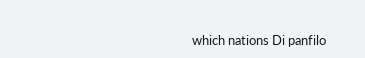which nations Di panfilo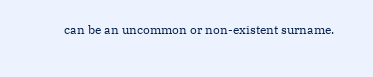can be an uncommon or non-existent surname.